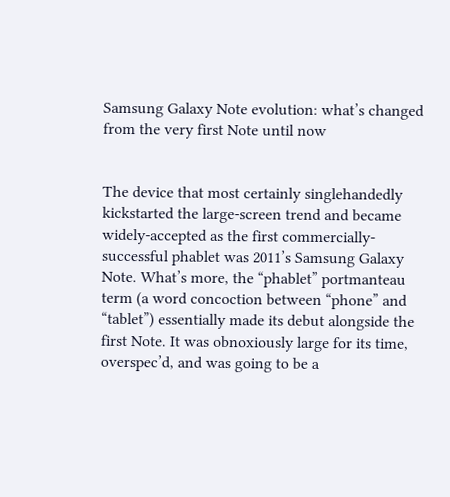Samsung Galaxy Note evolution: what’s changed from the very first Note until now


The device that most certainly singlehandedly kickstarted the large-screen trend and became widely-accepted as the first commercially-successful phablet was 2011’s Samsung Galaxy Note. What’s more, the “phablet” portmanteau term (a word concoction between “phone” and “tablet”) essentially made its debut alongside the first Note. It was obnoxiously large for its time, overspec’d, and was going to be a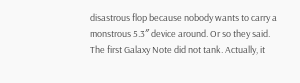disastrous flop because nobody wants to carry a monstrous 5.3″ device around. Or so they said.
The first Galaxy Note did not tank. Actually, it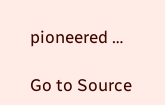pioneered …

Go to Source